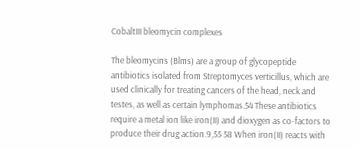CobaltIII bleomycin complexes

The bleomycins (Blms) are a group of glycopeptide antibiotics isolated from Streptomyces verticillus, which are used clinically for treating cancers of the head, neck and testes, as well as certain lymphomas.54 These antibiotics require a metal ion like iron(II) and dioxygen as co-factors to produce their drug action.9,55 58 When iron(II) reacts with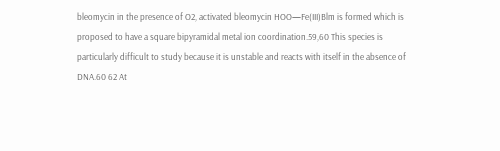bleomycin in the presence of O2, activated bleomycin HOO—Fe(III)Blm is formed which is proposed to have a square bipyramidal metal ion coordination.59,60 This species is particularly difficult to study because it is unstable and reacts with itself in the absence of DNA.60 62 At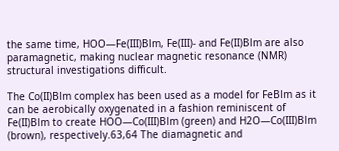the same time, HOO—Fe(III)Blm, Fe(III)- and Fe(II)Blm are also paramagnetic, making nuclear magnetic resonance (NMR) structural investigations difficult.

The Co(II)Blm complex has been used as a model for FeBlm as it can be aerobically oxygenated in a fashion reminiscent of Fe(II)Blm to create HOO—Co(III)Blm (green) and H2O—Co(III)Blm (brown), respectively.63,64 The diamagnetic and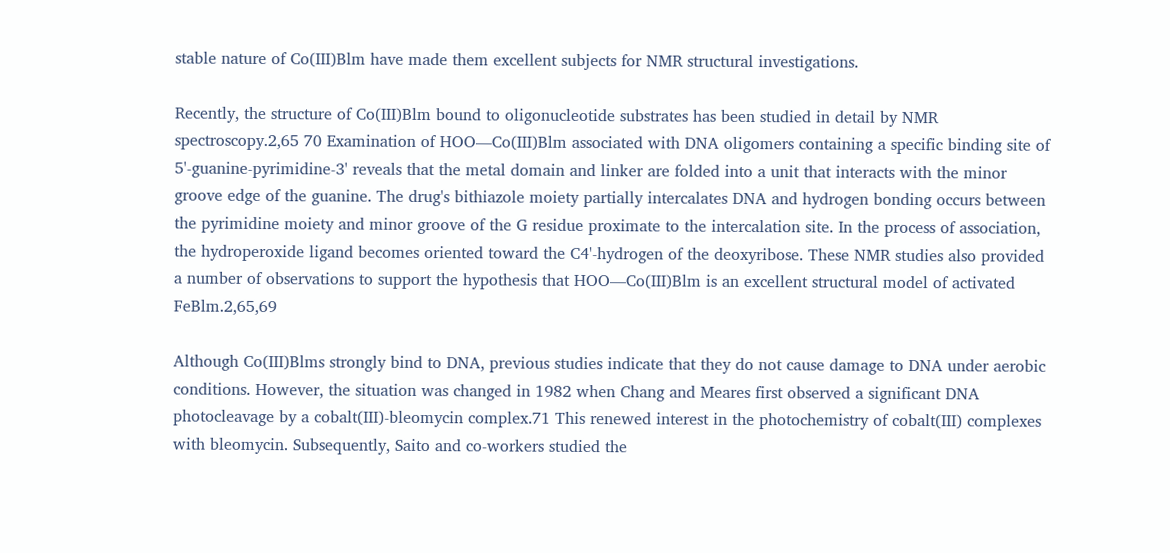stable nature of Co(III)Blm have made them excellent subjects for NMR structural investigations.

Recently, the structure of Co(III)Blm bound to oligonucleotide substrates has been studied in detail by NMR spectroscopy.2,65 70 Examination of HOO—Co(III)Blm associated with DNA oligomers containing a specific binding site of 5'-guanine-pyrimidine-3' reveals that the metal domain and linker are folded into a unit that interacts with the minor groove edge of the guanine. The drug's bithiazole moiety partially intercalates DNA and hydrogen bonding occurs between the pyrimidine moiety and minor groove of the G residue proximate to the intercalation site. In the process of association, the hydroperoxide ligand becomes oriented toward the C4'-hydrogen of the deoxyribose. These NMR studies also provided a number of observations to support the hypothesis that HOO—Co(III)Blm is an excellent structural model of activated FeBlm.2,65,69

Although Co(III)Blms strongly bind to DNA, previous studies indicate that they do not cause damage to DNA under aerobic conditions. However, the situation was changed in 1982 when Chang and Meares first observed a significant DNA photocleavage by a cobalt(III)-bleomycin complex.71 This renewed interest in the photochemistry of cobalt(III) complexes with bleomycin. Subsequently, Saito and co-workers studied the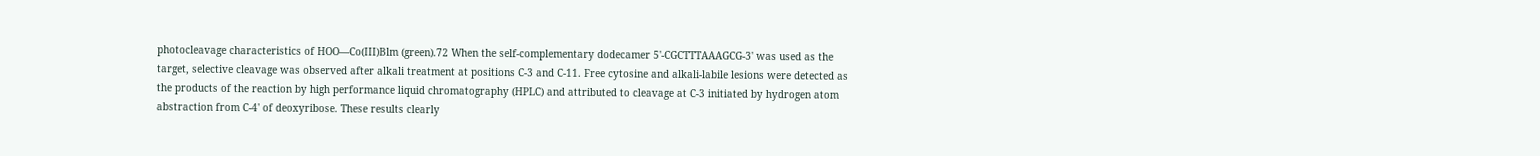photocleavage characteristics of HOO—Co(III)Blm (green).72 When the self-complementary dodecamer 5'-CGCTTTAAAGCG-3' was used as the target, selective cleavage was observed after alkali treatment at positions C-3 and C-11. Free cytosine and alkali-labile lesions were detected as the products of the reaction by high performance liquid chromatography (HPLC) and attributed to cleavage at C-3 initiated by hydrogen atom abstraction from C-4' of deoxyribose. These results clearly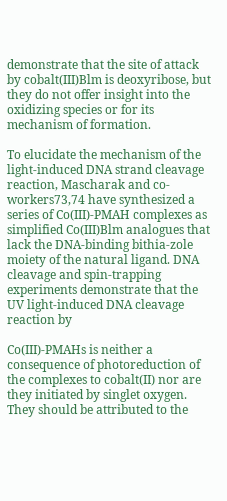demonstrate that the site of attack by cobalt(III)Blm is deoxyribose, but they do not offer insight into the oxidizing species or for its mechanism of formation.

To elucidate the mechanism of the light-induced DNA strand cleavage reaction, Mascharak and co-workers73,74 have synthesized a series of Co(III)-PMAH complexes as simplified Co(III)Blm analogues that lack the DNA-binding bithia-zole moiety of the natural ligand. DNA cleavage and spin-trapping experiments demonstrate that the UV light-induced DNA cleavage reaction by

Co(III)-PMAHs is neither a consequence of photoreduction of the complexes to cobalt(II) nor are they initiated by singlet oxygen. They should be attributed to the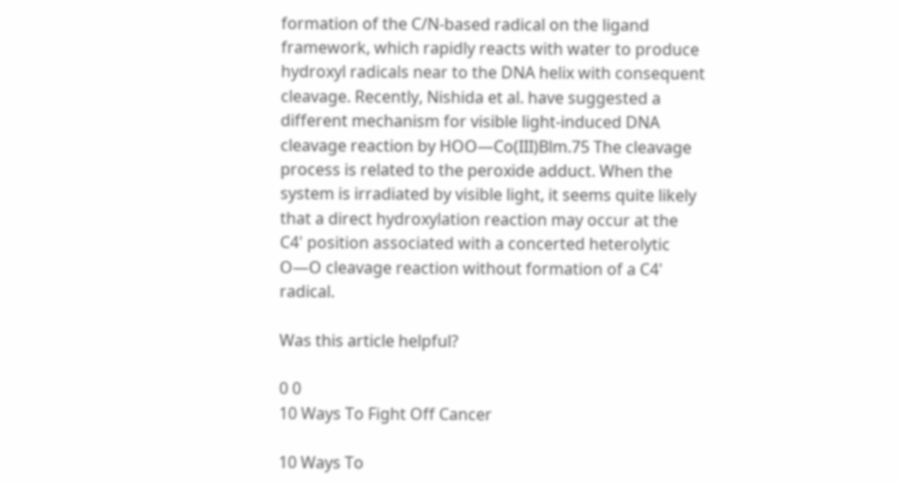formation of the C/N-based radical on the ligand framework, which rapidly reacts with water to produce hydroxyl radicals near to the DNA helix with consequent cleavage. Recently, Nishida et al. have suggested a different mechanism for visible light-induced DNA cleavage reaction by HOO—Co(III)Blm.75 The cleavage process is related to the peroxide adduct. When the system is irradiated by visible light, it seems quite likely that a direct hydroxylation reaction may occur at the C4' position associated with a concerted heterolytic O—O cleavage reaction without formation of a C4' radical.

Was this article helpful?

0 0
10 Ways To Fight Off Cancer

10 Ways To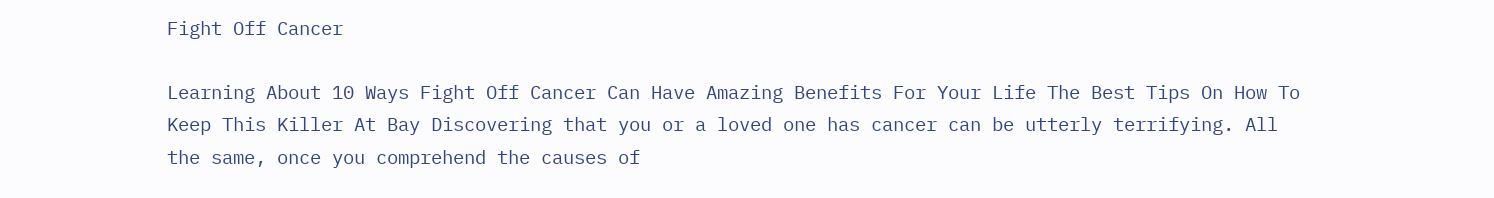Fight Off Cancer

Learning About 10 Ways Fight Off Cancer Can Have Amazing Benefits For Your Life The Best Tips On How To Keep This Killer At Bay Discovering that you or a loved one has cancer can be utterly terrifying. All the same, once you comprehend the causes of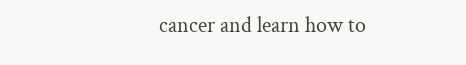cancer and learn how to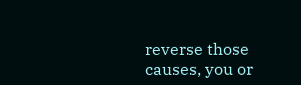reverse those causes, you or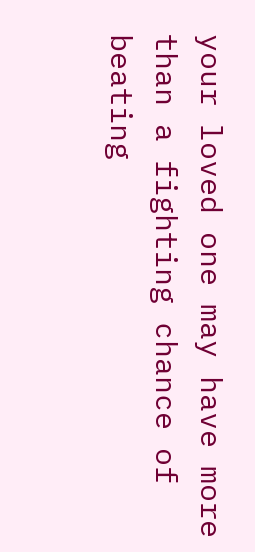your loved one may have more than a fighting chance of beating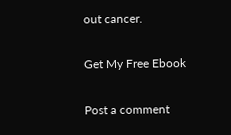out cancer.

Get My Free Ebook

Post a comment